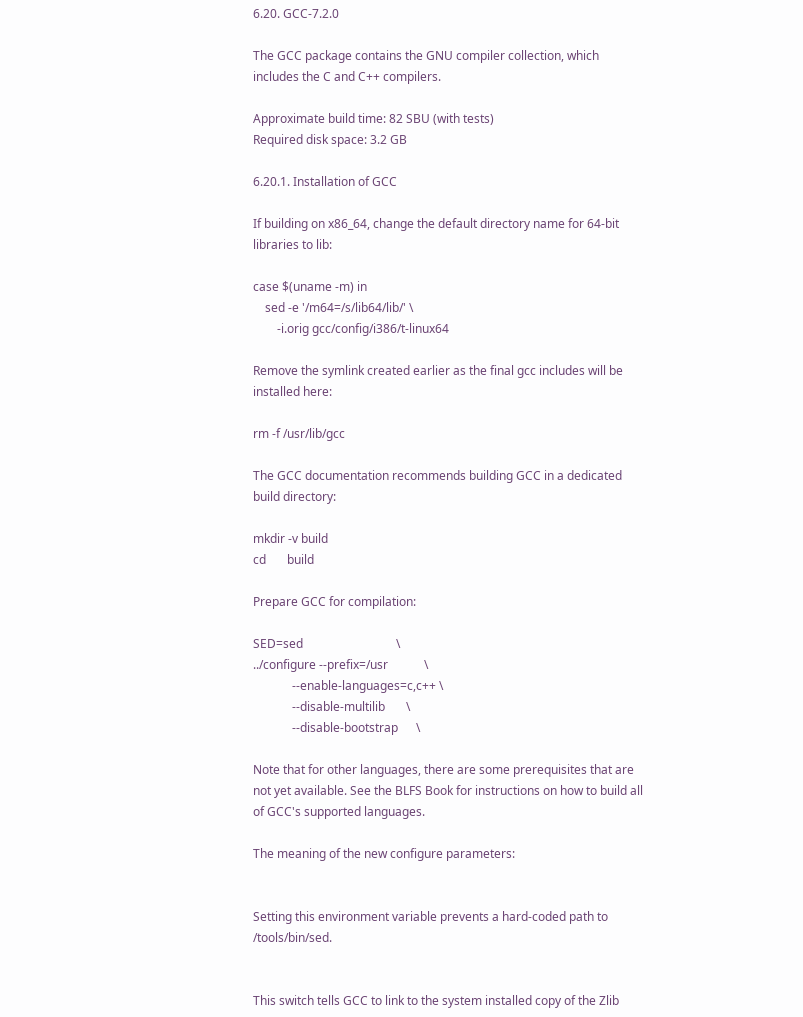6.20. GCC-7.2.0

The GCC package contains the GNU compiler collection, which includes the C and C++ compilers.

Approximate build time: 82 SBU (with tests)
Required disk space: 3.2 GB

6.20.1. Installation of GCC

If building on x86_64, change the default directory name for 64-bit libraries to lib:

case $(uname -m) in
    sed -e '/m64=/s/lib64/lib/' \
        -i.orig gcc/config/i386/t-linux64

Remove the symlink created earlier as the final gcc includes will be installed here:

rm -f /usr/lib/gcc

The GCC documentation recommends building GCC in a dedicated build directory:

mkdir -v build
cd       build

Prepare GCC for compilation:

SED=sed                               \
../configure --prefix=/usr            \
             --enable-languages=c,c++ \
             --disable-multilib       \
             --disable-bootstrap      \

Note that for other languages, there are some prerequisites that are not yet available. See the BLFS Book for instructions on how to build all of GCC's supported languages.

The meaning of the new configure parameters:


Setting this environment variable prevents a hard-coded path to /tools/bin/sed.


This switch tells GCC to link to the system installed copy of the Zlib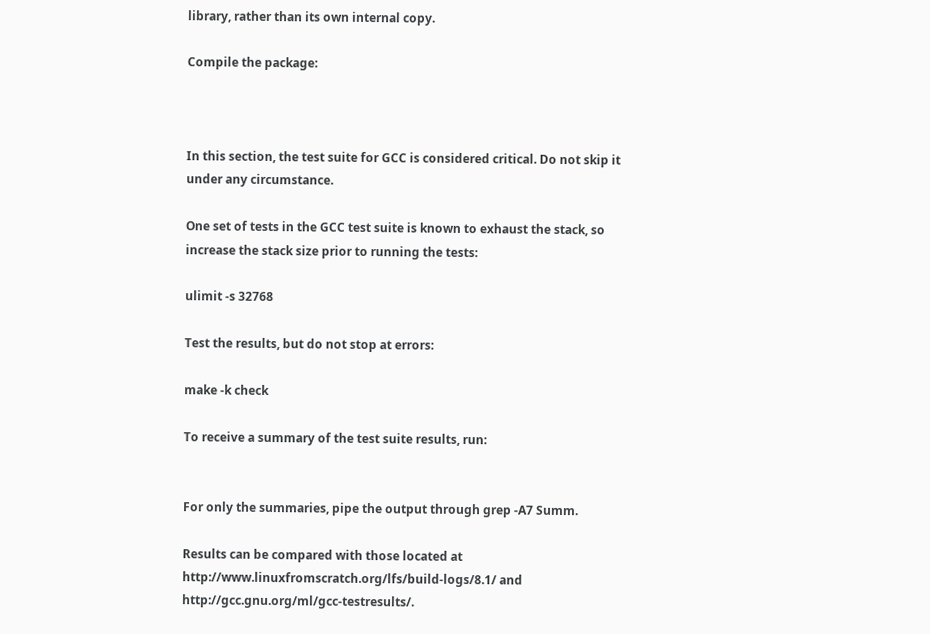library, rather than its own internal copy.

Compile the package:



In this section, the test suite for GCC is considered critical. Do not skip it under any circumstance.

One set of tests in the GCC test suite is known to exhaust the stack, so increase the stack size prior to running the tests:

ulimit -s 32768

Test the results, but do not stop at errors:

make -k check

To receive a summary of the test suite results, run:


For only the summaries, pipe the output through grep -A7 Summ.

Results can be compared with those located at http://www.linuxfromscratch.org/lfs/build-logs/8.1/ and http://gcc.gnu.org/ml/gcc-testresults/.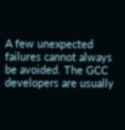A few unexpected failures cannot always be avoided. The GCC developers are usually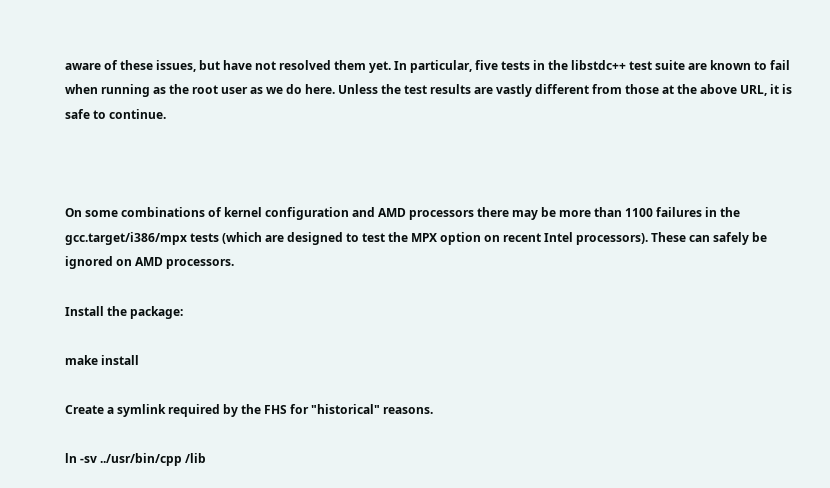aware of these issues, but have not resolved them yet. In particular, five tests in the libstdc++ test suite are known to fail when running as the root user as we do here. Unless the test results are vastly different from those at the above URL, it is safe to continue.



On some combinations of kernel configuration and AMD processors there may be more than 1100 failures in the gcc.target/i386/mpx tests (which are designed to test the MPX option on recent Intel processors). These can safely be ignored on AMD processors.

Install the package:

make install

Create a symlink required by the FHS for "historical" reasons.

ln -sv ../usr/bin/cpp /lib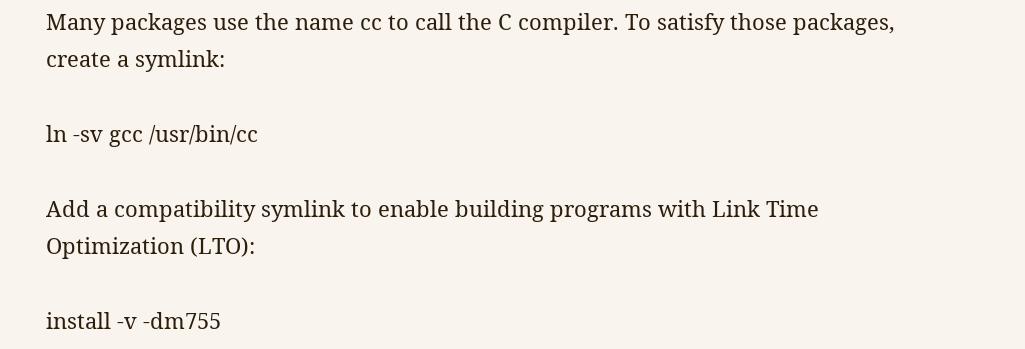Many packages use the name cc to call the C compiler. To satisfy those packages, create a symlink:

ln -sv gcc /usr/bin/cc

Add a compatibility symlink to enable building programs with Link Time Optimization (LTO):

install -v -dm755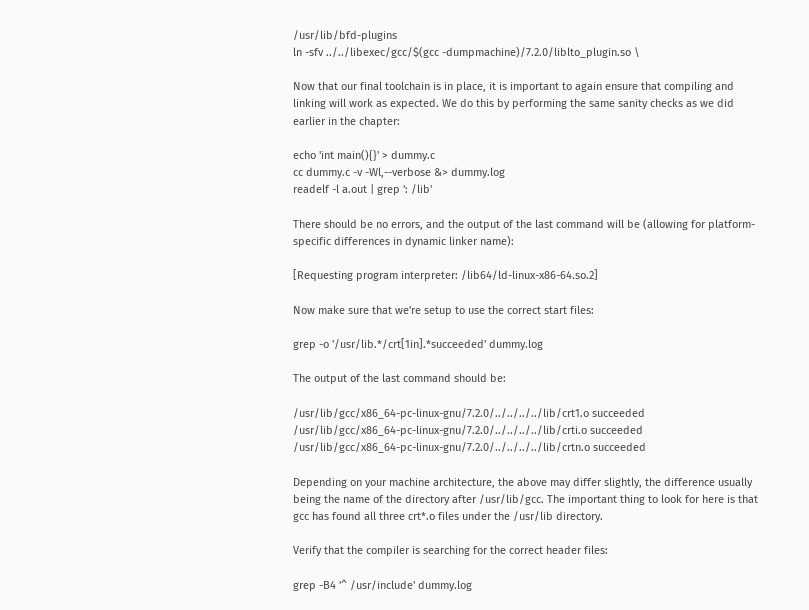/usr/lib/bfd-plugins
ln -sfv ../../libexec/gcc/$(gcc -dumpmachine)/7.2.0/liblto_plugin.so \

Now that our final toolchain is in place, it is important to again ensure that compiling and linking will work as expected. We do this by performing the same sanity checks as we did earlier in the chapter:

echo 'int main(){}' > dummy.c
cc dummy.c -v -Wl,--verbose &> dummy.log
readelf -l a.out | grep ': /lib'

There should be no errors, and the output of the last command will be (allowing for platform-specific differences in dynamic linker name):

[Requesting program interpreter: /lib64/ld-linux-x86-64.so.2]

Now make sure that we're setup to use the correct start files:

grep -o '/usr/lib.*/crt[1in].*succeeded' dummy.log

The output of the last command should be:

/usr/lib/gcc/x86_64-pc-linux-gnu/7.2.0/../../../../lib/crt1.o succeeded
/usr/lib/gcc/x86_64-pc-linux-gnu/7.2.0/../../../../lib/crti.o succeeded
/usr/lib/gcc/x86_64-pc-linux-gnu/7.2.0/../../../../lib/crtn.o succeeded

Depending on your machine architecture, the above may differ slightly, the difference usually being the name of the directory after /usr/lib/gcc. The important thing to look for here is that gcc has found all three crt*.o files under the /usr/lib directory.

Verify that the compiler is searching for the correct header files:

grep -B4 '^ /usr/include' dummy.log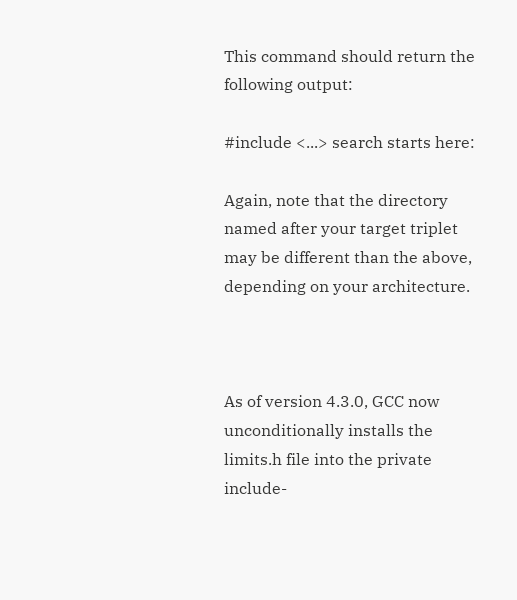This command should return the following output:

#include <...> search starts here:

Again, note that the directory named after your target triplet may be different than the above, depending on your architecture.



As of version 4.3.0, GCC now unconditionally installs the limits.h file into the private include-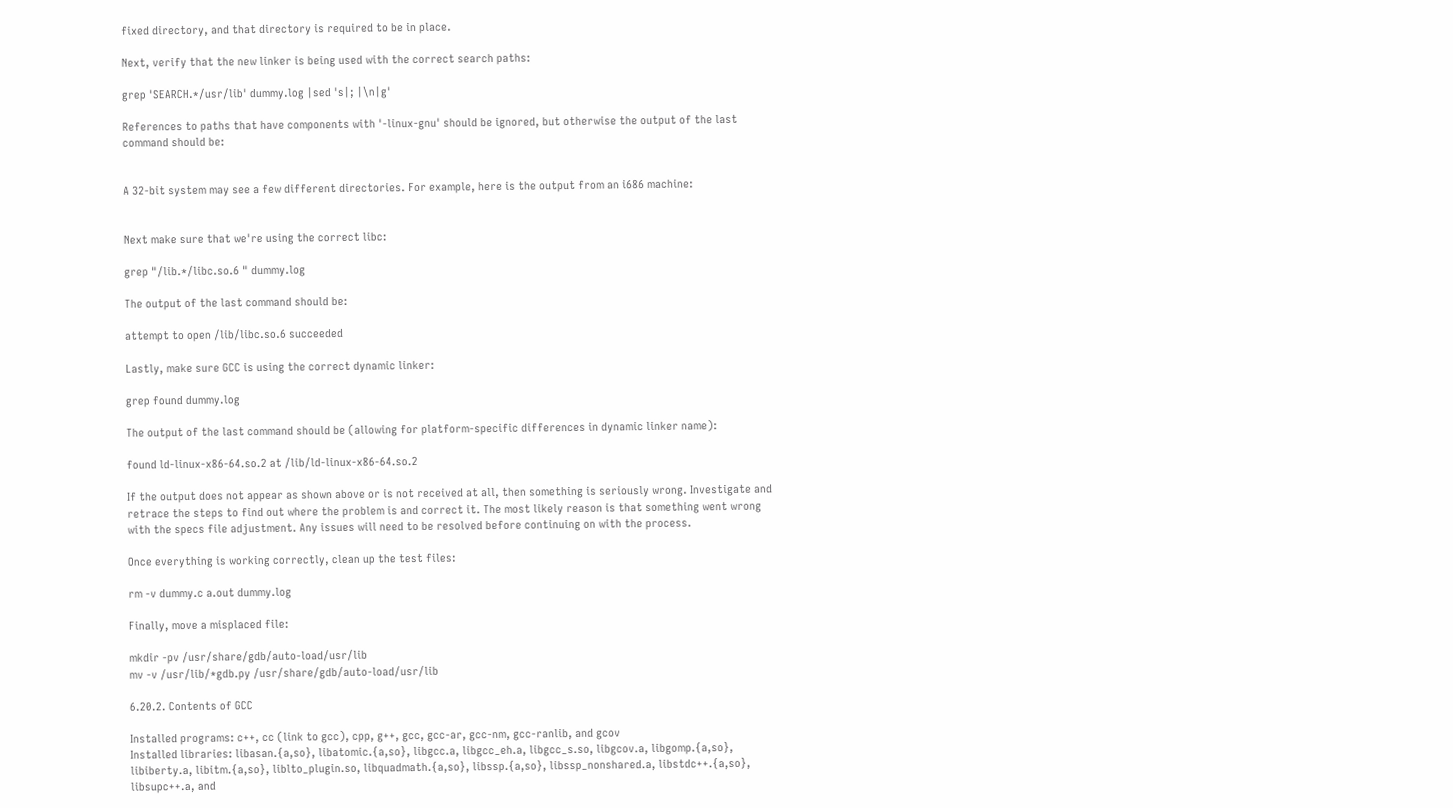fixed directory, and that directory is required to be in place.

Next, verify that the new linker is being used with the correct search paths:

grep 'SEARCH.*/usr/lib' dummy.log |sed 's|; |\n|g'

References to paths that have components with '-linux-gnu' should be ignored, but otherwise the output of the last command should be:


A 32-bit system may see a few different directories. For example, here is the output from an i686 machine:


Next make sure that we're using the correct libc:

grep "/lib.*/libc.so.6 " dummy.log

The output of the last command should be:

attempt to open /lib/libc.so.6 succeeded

Lastly, make sure GCC is using the correct dynamic linker:

grep found dummy.log

The output of the last command should be (allowing for platform-specific differences in dynamic linker name):

found ld-linux-x86-64.so.2 at /lib/ld-linux-x86-64.so.2

If the output does not appear as shown above or is not received at all, then something is seriously wrong. Investigate and retrace the steps to find out where the problem is and correct it. The most likely reason is that something went wrong with the specs file adjustment. Any issues will need to be resolved before continuing on with the process.

Once everything is working correctly, clean up the test files:

rm -v dummy.c a.out dummy.log

Finally, move a misplaced file:

mkdir -pv /usr/share/gdb/auto-load/usr/lib
mv -v /usr/lib/*gdb.py /usr/share/gdb/auto-load/usr/lib

6.20.2. Contents of GCC

Installed programs: c++, cc (link to gcc), cpp, g++, gcc, gcc-ar, gcc-nm, gcc-ranlib, and gcov
Installed libraries: libasan.{a,so}, libatomic.{a,so}, libgcc.a, libgcc_eh.a, libgcc_s.so, libgcov.a, libgomp.{a,so}, libiberty.a, libitm.{a,so}, liblto_plugin.so, libquadmath.{a,so}, libssp.{a,so}, libssp_nonshared.a, libstdc++.{a,so}, libsupc++.a, and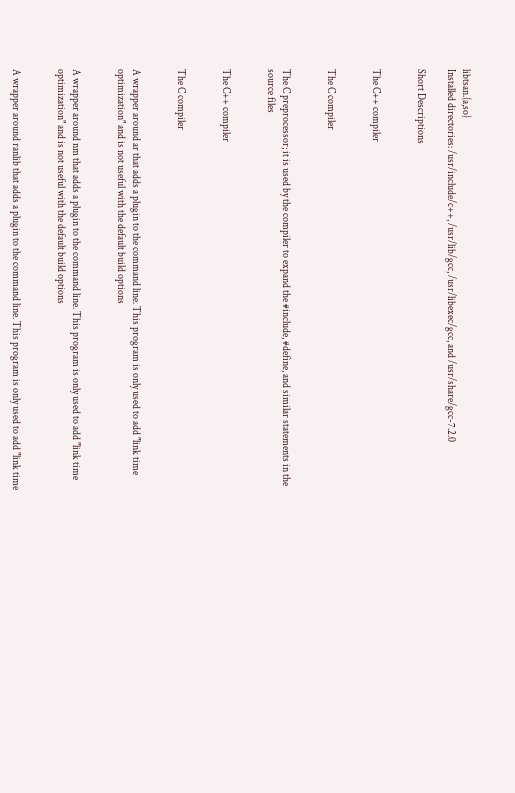libtsan.{a,so}
Installed directories: /usr/include/c++, /usr/lib/gcc, /usr/libexec/gcc, and /usr/share/gcc-7.2.0

Short Descriptions


The C++ compiler


The C compiler


The C preprocessor; it is used by the compiler to expand the #include, #define, and similar statements in the source files


The C++ compiler


The C compiler


A wrapper around ar that adds a plugin to the command line. This program is only used to add "link time optimization" and is not useful with the default build options


A wrapper around nm that adds a plugin to the command line. This program is only used to add "link time optimization" and is not useful with the default build options


A wrapper around ranlib that adds a plugin to the command line. This program is only used to add "link time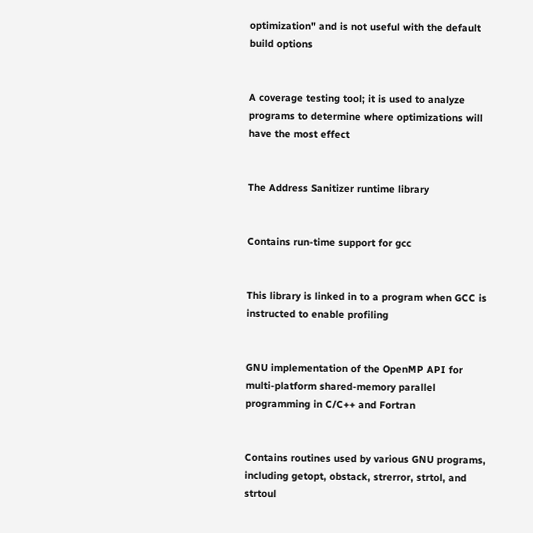optimization" and is not useful with the default build options


A coverage testing tool; it is used to analyze programs to determine where optimizations will have the most effect


The Address Sanitizer runtime library


Contains run-time support for gcc


This library is linked in to a program when GCC is instructed to enable profiling


GNU implementation of the OpenMP API for multi-platform shared-memory parallel programming in C/C++ and Fortran


Contains routines used by various GNU programs, including getopt, obstack, strerror, strtol, and strtoul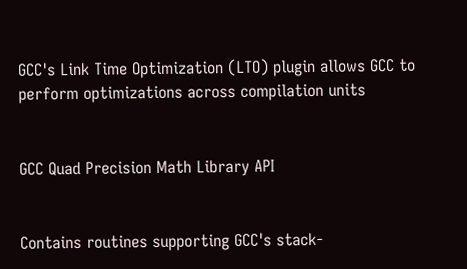GCC's Link Time Optimization (LTO) plugin allows GCC to perform optimizations across compilation units


GCC Quad Precision Math Library API


Contains routines supporting GCC's stack-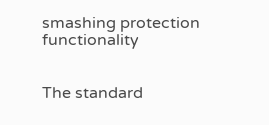smashing protection functionality


The standard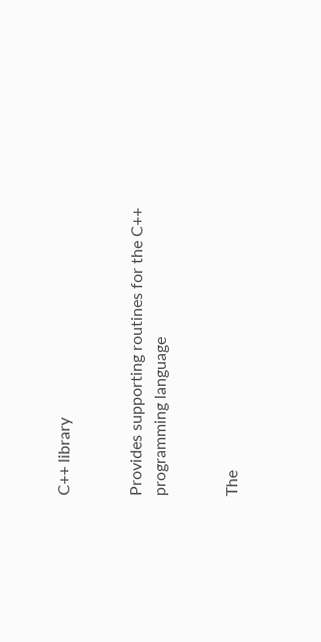C++ library


Provides supporting routines for the C++ programming language


The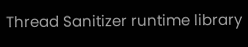Thread Sanitizer runtime library